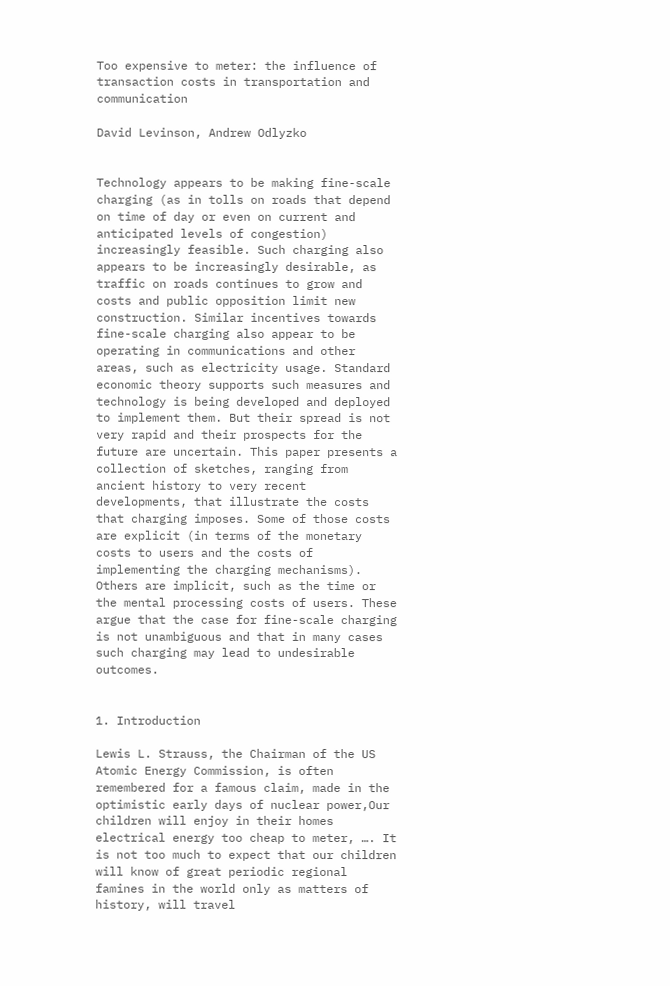Too expensive to meter: the influence of transaction costs in transportation and communication

David Levinson, Andrew Odlyzko


Technology appears to be making fine-scale charging (as in tolls on roads that depend on time of day or even on current and anticipated levels of congestion) increasingly feasible. Such charging also appears to be increasingly desirable, as traffic on roads continues to grow and costs and public opposition limit new construction. Similar incentives towards fine-scale charging also appear to be operating in communications and other areas, such as electricity usage. Standard economic theory supports such measures and technology is being developed and deployed to implement them. But their spread is not very rapid and their prospects for the future are uncertain. This paper presents a collection of sketches, ranging from ancient history to very recent developments, that illustrate the costs that charging imposes. Some of those costs are explicit (in terms of the monetary costs to users and the costs of implementing the charging mechanisms). Others are implicit, such as the time or the mental processing costs of users. These argue that the case for fine-scale charging is not unambiguous and that in many cases such charging may lead to undesirable outcomes.


1. Introduction

Lewis L. Strauss, the Chairman of the US Atomic Energy Commission, is often remembered for a famous claim, made in the optimistic early days of nuclear power,Our children will enjoy in their homes electrical energy too cheap to meter, …. It is not too much to expect that our children will know of great periodic regional famines in the world only as matters of history, will travel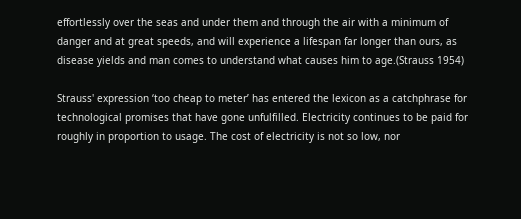effortlessly over the seas and under them and through the air with a minimum of danger and at great speeds, and will experience a lifespan far longer than ours, as disease yields and man comes to understand what causes him to age.(Strauss 1954)

Strauss' expression ‘too cheap to meter’ has entered the lexicon as a catchphrase for technological promises that have gone unfulfilled. Electricity continues to be paid for roughly in proportion to usage. The cost of electricity is not so low, nor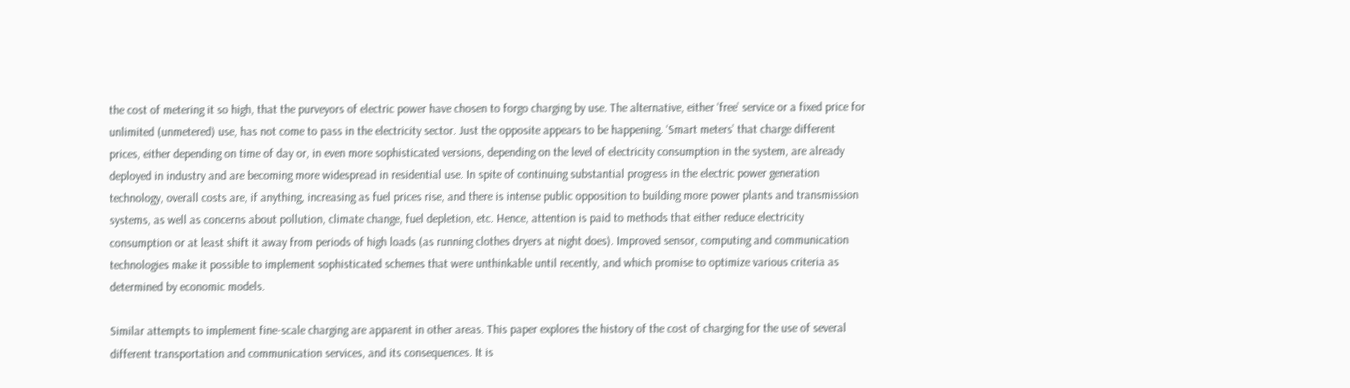the cost of metering it so high, that the purveyors of electric power have chosen to forgo charging by use. The alternative, either ‘free’ service or a fixed price for unlimited (unmetered) use, has not come to pass in the electricity sector. Just the opposite appears to be happening. ‘Smart meters’ that charge different prices, either depending on time of day or, in even more sophisticated versions, depending on the level of electricity consumption in the system, are already deployed in industry and are becoming more widespread in residential use. In spite of continuing substantial progress in the electric power generation technology, overall costs are, if anything, increasing as fuel prices rise, and there is intense public opposition to building more power plants and transmission systems, as well as concerns about pollution, climate change, fuel depletion, etc. Hence, attention is paid to methods that either reduce electricity consumption or at least shift it away from periods of high loads (as running clothes dryers at night does). Improved sensor, computing and communication technologies make it possible to implement sophisticated schemes that were unthinkable until recently, and which promise to optimize various criteria as determined by economic models.

Similar attempts to implement fine-scale charging are apparent in other areas. This paper explores the history of the cost of charging for the use of several different transportation and communication services, and its consequences. It is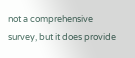not a comprehensive survey, but it does provide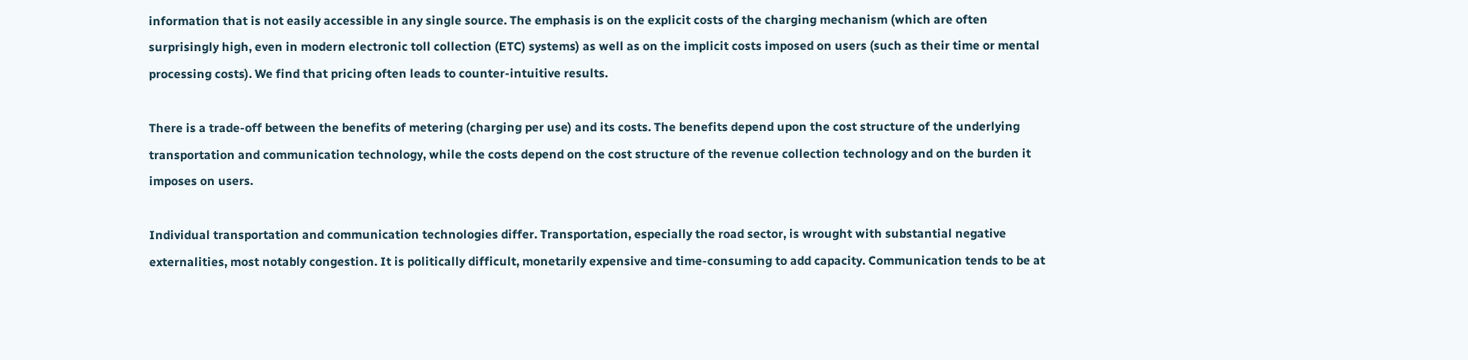information that is not easily accessible in any single source. The emphasis is on the explicit costs of the charging mechanism (which are often surprisingly high, even in modern electronic toll collection (ETC) systems) as well as on the implicit costs imposed on users (such as their time or mental processing costs). We find that pricing often leads to counter-intuitive results.

There is a trade-off between the benefits of metering (charging per use) and its costs. The benefits depend upon the cost structure of the underlying transportation and communication technology, while the costs depend on the cost structure of the revenue collection technology and on the burden it imposes on users.

Individual transportation and communication technologies differ. Transportation, especially the road sector, is wrought with substantial negative externalities, most notably congestion. It is politically difficult, monetarily expensive and time-consuming to add capacity. Communication tends to be at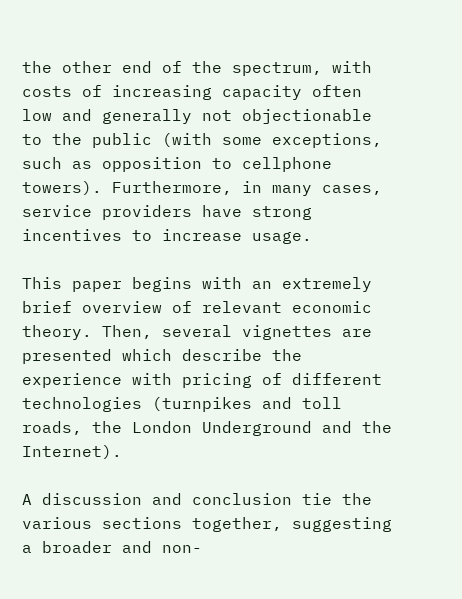the other end of the spectrum, with costs of increasing capacity often low and generally not objectionable to the public (with some exceptions, such as opposition to cellphone towers). Furthermore, in many cases, service providers have strong incentives to increase usage.

This paper begins with an extremely brief overview of relevant economic theory. Then, several vignettes are presented which describe the experience with pricing of different technologies (turnpikes and toll roads, the London Underground and the Internet).

A discussion and conclusion tie the various sections together, suggesting a broader and non-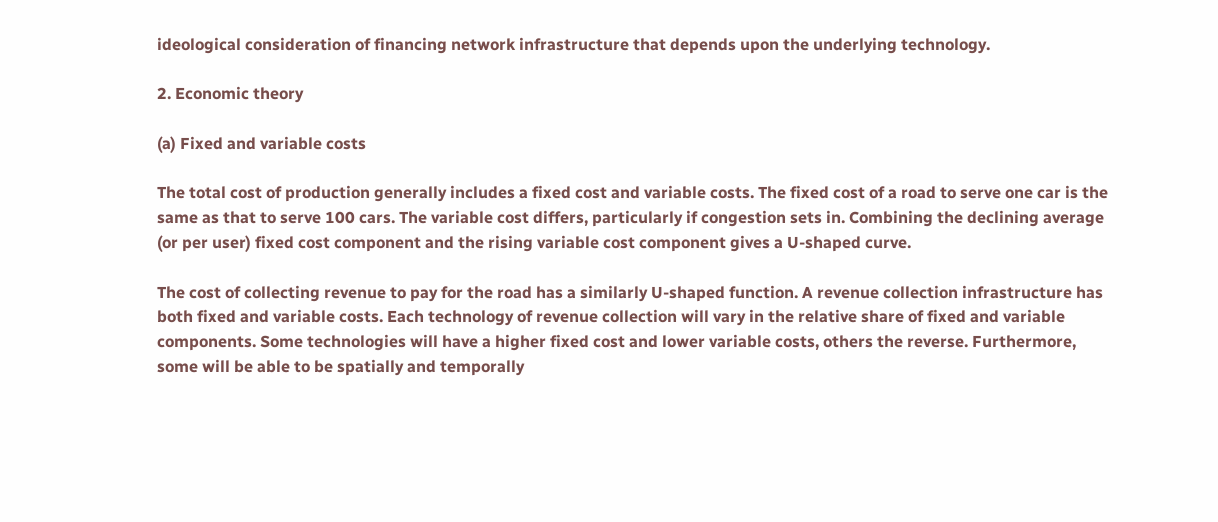ideological consideration of financing network infrastructure that depends upon the underlying technology.

2. Economic theory

(a) Fixed and variable costs

The total cost of production generally includes a fixed cost and variable costs. The fixed cost of a road to serve one car is the same as that to serve 100 cars. The variable cost differs, particularly if congestion sets in. Combining the declining average (or per user) fixed cost component and the rising variable cost component gives a U-shaped curve.

The cost of collecting revenue to pay for the road has a similarly U-shaped function. A revenue collection infrastructure has both fixed and variable costs. Each technology of revenue collection will vary in the relative share of fixed and variable components. Some technologies will have a higher fixed cost and lower variable costs, others the reverse. Furthermore, some will be able to be spatially and temporally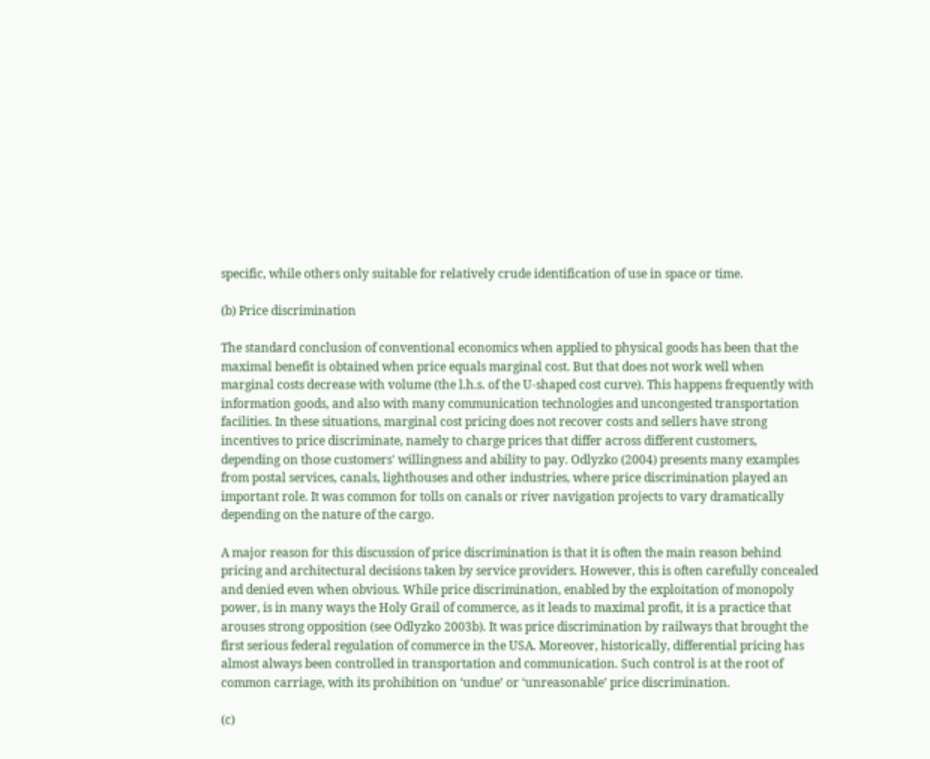specific, while others only suitable for relatively crude identification of use in space or time.

(b) Price discrimination

The standard conclusion of conventional economics when applied to physical goods has been that the maximal benefit is obtained when price equals marginal cost. But that does not work well when marginal costs decrease with volume (the l.h.s. of the U-shaped cost curve). This happens frequently with information goods, and also with many communication technologies and uncongested transportation facilities. In these situations, marginal cost pricing does not recover costs and sellers have strong incentives to price discriminate, namely to charge prices that differ across different customers, depending on those customers' willingness and ability to pay. Odlyzko (2004) presents many examples from postal services, canals, lighthouses and other industries, where price discrimination played an important role. It was common for tolls on canals or river navigation projects to vary dramatically depending on the nature of the cargo.

A major reason for this discussion of price discrimination is that it is often the main reason behind pricing and architectural decisions taken by service providers. However, this is often carefully concealed and denied even when obvious. While price discrimination, enabled by the exploitation of monopoly power, is in many ways the Holy Grail of commerce, as it leads to maximal profit, it is a practice that arouses strong opposition (see Odlyzko 2003b). It was price discrimination by railways that brought the first serious federal regulation of commerce in the USA. Moreover, historically, differential pricing has almost always been controlled in transportation and communication. Such control is at the root of common carriage, with its prohibition on ‘undue’ or ‘unreasonable’ price discrimination.

(c)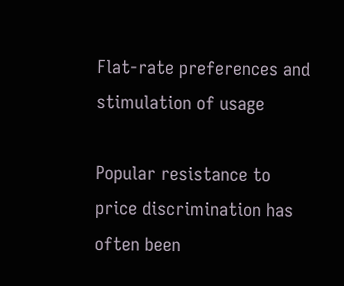Flat-rate preferences and stimulation of usage

Popular resistance to price discrimination has often been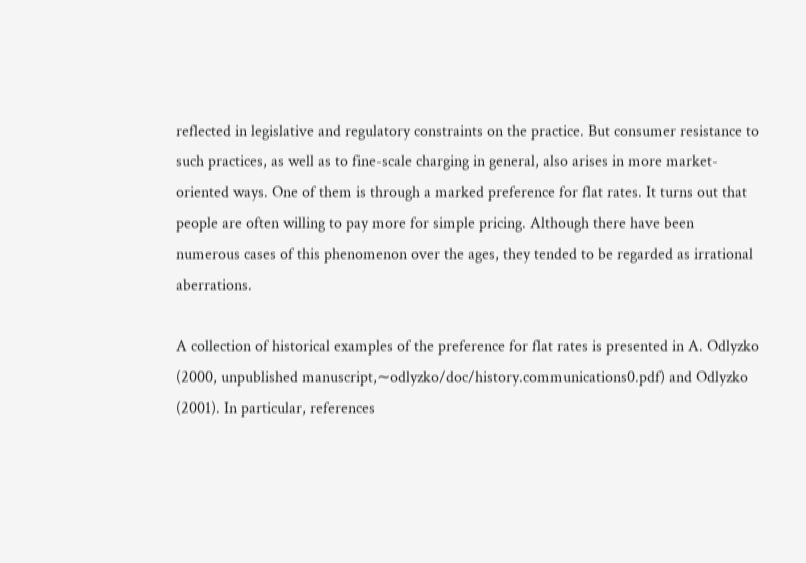reflected in legislative and regulatory constraints on the practice. But consumer resistance to such practices, as well as to fine-scale charging in general, also arises in more market-oriented ways. One of them is through a marked preference for flat rates. It turns out that people are often willing to pay more for simple pricing. Although there have been numerous cases of this phenomenon over the ages, they tended to be regarded as irrational aberrations.

A collection of historical examples of the preference for flat rates is presented in A. Odlyzko (2000, unpublished manuscript,∼odlyzko/doc/history.communications0.pdf) and Odlyzko (2001). In particular, references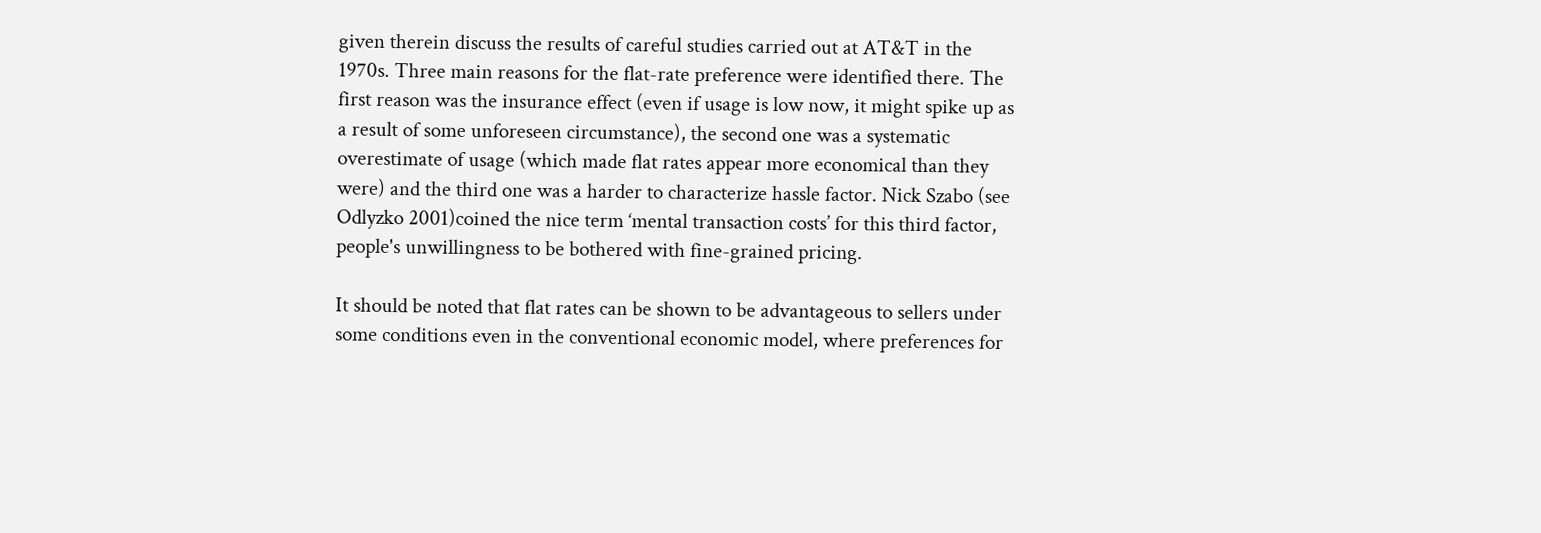given therein discuss the results of careful studies carried out at AT&T in the 1970s. Three main reasons for the flat-rate preference were identified there. The first reason was the insurance effect (even if usage is low now, it might spike up as a result of some unforeseen circumstance), the second one was a systematic overestimate of usage (which made flat rates appear more economical than they were) and the third one was a harder to characterize hassle factor. Nick Szabo (see Odlyzko 2001)coined the nice term ‘mental transaction costs’ for this third factor, people's unwillingness to be bothered with fine-grained pricing.

It should be noted that flat rates can be shown to be advantageous to sellers under some conditions even in the conventional economic model, where preferences for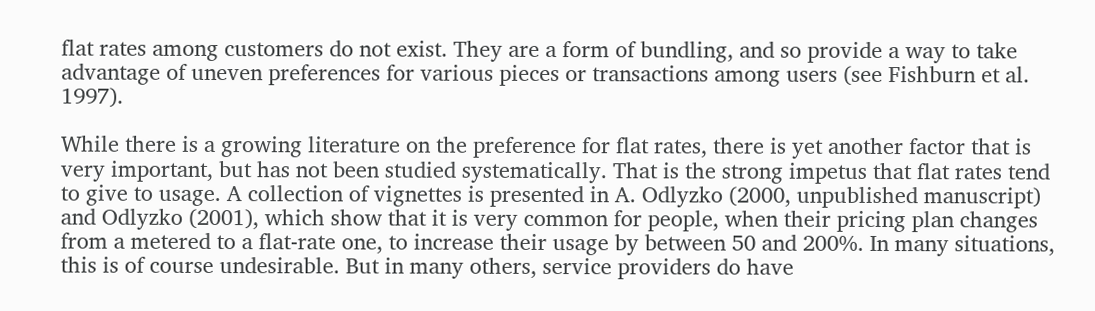flat rates among customers do not exist. They are a form of bundling, and so provide a way to take advantage of uneven preferences for various pieces or transactions among users (see Fishburn et al. 1997).

While there is a growing literature on the preference for flat rates, there is yet another factor that is very important, but has not been studied systematically. That is the strong impetus that flat rates tend to give to usage. A collection of vignettes is presented in A. Odlyzko (2000, unpublished manuscript) and Odlyzko (2001), which show that it is very common for people, when their pricing plan changes from a metered to a flat-rate one, to increase their usage by between 50 and 200%. In many situations, this is of course undesirable. But in many others, service providers do have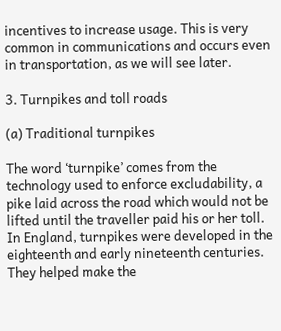incentives to increase usage. This is very common in communications and occurs even in transportation, as we will see later.

3. Turnpikes and toll roads

(a) Traditional turnpikes

The word ‘turnpike’ comes from the technology used to enforce excludability, a pike laid across the road which would not be lifted until the traveller paid his or her toll. In England, turnpikes were developed in the eighteenth and early nineteenth centuries. They helped make the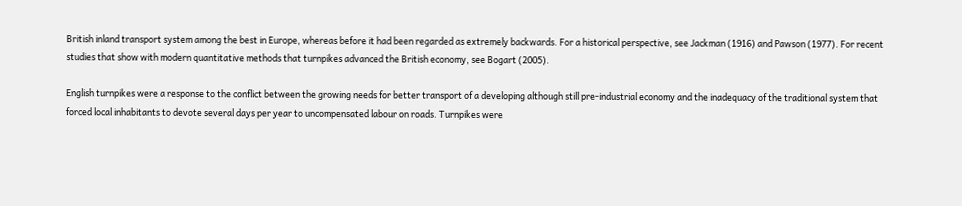British inland transport system among the best in Europe, whereas before it had been regarded as extremely backwards. For a historical perspective, see Jackman (1916) and Pawson (1977). For recent studies that show with modern quantitative methods that turnpikes advanced the British economy, see Bogart (2005).

English turnpikes were a response to the conflict between the growing needs for better transport of a developing although still pre-industrial economy and the inadequacy of the traditional system that forced local inhabitants to devote several days per year to uncompensated labour on roads. Turnpikes were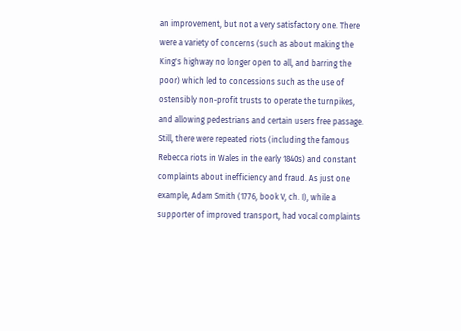an improvement, but not a very satisfactory one. There were a variety of concerns (such as about making the King's highway no longer open to all, and barring the poor) which led to concessions such as the use of ostensibly non-profit trusts to operate the turnpikes, and allowing pedestrians and certain users free passage. Still, there were repeated riots (including the famous Rebecca riots in Wales in the early 1840s) and constant complaints about inefficiency and fraud. As just one example, Adam Smith (1776, book V, ch. I), while a supporter of improved transport, had vocal complaints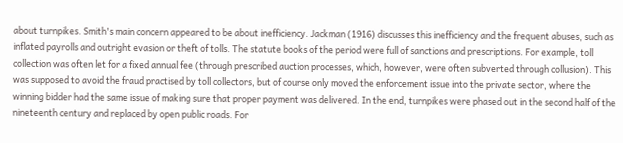about turnpikes. Smith's main concern appeared to be about inefficiency. Jackman (1916) discusses this inefficiency and the frequent abuses, such as inflated payrolls and outright evasion or theft of tolls. The statute books of the period were full of sanctions and prescriptions. For example, toll collection was often let for a fixed annual fee (through prescribed auction processes, which, however, were often subverted through collusion). This was supposed to avoid the fraud practised by toll collectors, but of course only moved the enforcement issue into the private sector, where the winning bidder had the same issue of making sure that proper payment was delivered. In the end, turnpikes were phased out in the second half of the nineteenth century and replaced by open public roads. For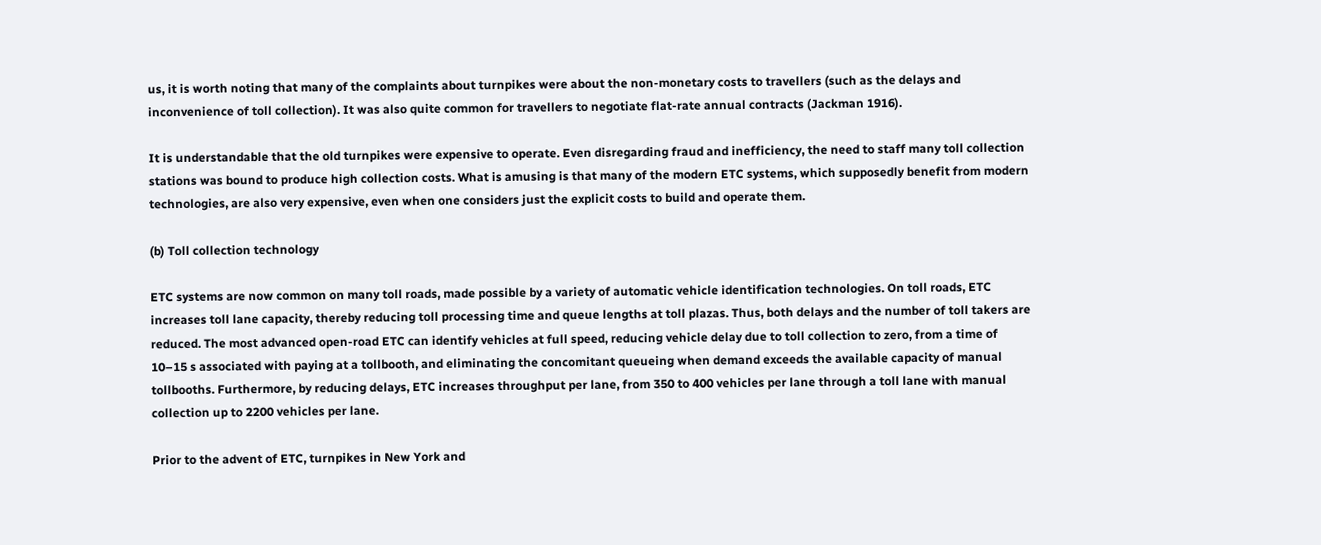us, it is worth noting that many of the complaints about turnpikes were about the non-monetary costs to travellers (such as the delays and inconvenience of toll collection). It was also quite common for travellers to negotiate flat-rate annual contracts (Jackman 1916).

It is understandable that the old turnpikes were expensive to operate. Even disregarding fraud and inefficiency, the need to staff many toll collection stations was bound to produce high collection costs. What is amusing is that many of the modern ETC systems, which supposedly benefit from modern technologies, are also very expensive, even when one considers just the explicit costs to build and operate them.

(b) Toll collection technology

ETC systems are now common on many toll roads, made possible by a variety of automatic vehicle identification technologies. On toll roads, ETC increases toll lane capacity, thereby reducing toll processing time and queue lengths at toll plazas. Thus, both delays and the number of toll takers are reduced. The most advanced open-road ETC can identify vehicles at full speed, reducing vehicle delay due to toll collection to zero, from a time of 10–15 s associated with paying at a tollbooth, and eliminating the concomitant queueing when demand exceeds the available capacity of manual tollbooths. Furthermore, by reducing delays, ETC increases throughput per lane, from 350 to 400 vehicles per lane through a toll lane with manual collection up to 2200 vehicles per lane.

Prior to the advent of ETC, turnpikes in New York and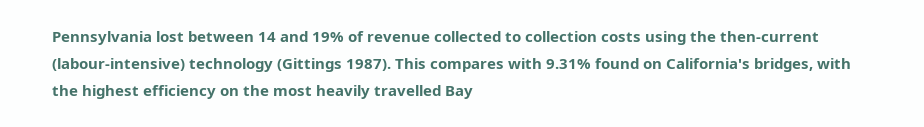Pennsylvania lost between 14 and 19% of revenue collected to collection costs using the then-current (labour-intensive) technology (Gittings 1987). This compares with 9.31% found on California's bridges, with the highest efficiency on the most heavily travelled Bay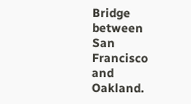Bridge between San Francisco and Oakland.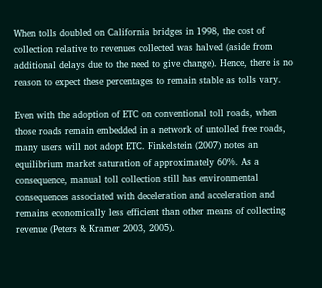When tolls doubled on California bridges in 1998, the cost of collection relative to revenues collected was halved (aside from additional delays due to the need to give change). Hence, there is no reason to expect these percentages to remain stable as tolls vary.

Even with the adoption of ETC on conventional toll roads, when those roads remain embedded in a network of untolled free roads, many users will not adopt ETC. Finkelstein (2007) notes an equilibrium market saturation of approximately 60%. As a consequence, manual toll collection still has environmental consequences associated with deceleration and acceleration and remains economically less efficient than other means of collecting revenue (Peters & Kramer 2003, 2005).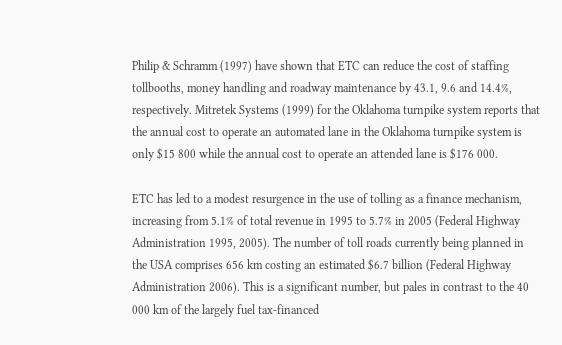Philip & Schramm (1997) have shown that ETC can reduce the cost of staffing tollbooths, money handling and roadway maintenance by 43.1, 9.6 and 14.4%, respectively. Mitretek Systems (1999) for the Oklahoma turnpike system reports that the annual cost to operate an automated lane in the Oklahoma turnpike system is only $15 800 while the annual cost to operate an attended lane is $176 000.

ETC has led to a modest resurgence in the use of tolling as a finance mechanism, increasing from 5.1% of total revenue in 1995 to 5.7% in 2005 (Federal Highway Administration 1995, 2005). The number of toll roads currently being planned in the USA comprises 656 km costing an estimated $6.7 billion (Federal Highway Administration 2006). This is a significant number, but pales in contrast to the 40 000 km of the largely fuel tax-financed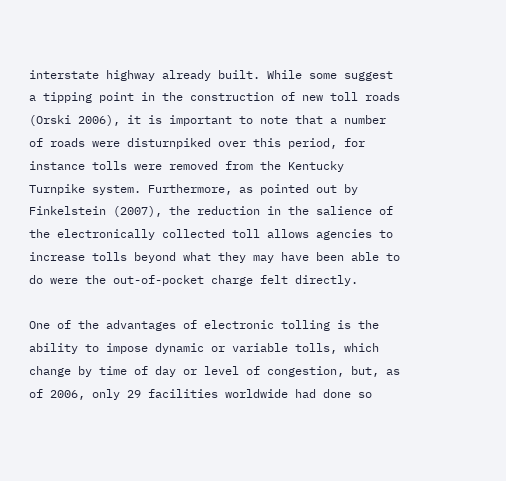interstate highway already built. While some suggest a tipping point in the construction of new toll roads (Orski 2006), it is important to note that a number of roads were disturnpiked over this period, for instance tolls were removed from the Kentucky Turnpike system. Furthermore, as pointed out by Finkelstein (2007), the reduction in the salience of the electronically collected toll allows agencies to increase tolls beyond what they may have been able to do were the out-of-pocket charge felt directly.

One of the advantages of electronic tolling is the ability to impose dynamic or variable tolls, which change by time of day or level of congestion, but, as of 2006, only 29 facilities worldwide had done so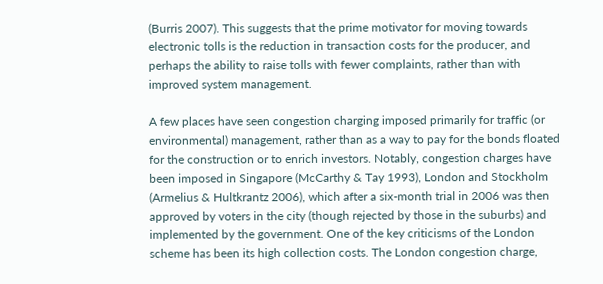(Burris 2007). This suggests that the prime motivator for moving towards electronic tolls is the reduction in transaction costs for the producer, and perhaps the ability to raise tolls with fewer complaints, rather than with improved system management.

A few places have seen congestion charging imposed primarily for traffic (or environmental) management, rather than as a way to pay for the bonds floated for the construction or to enrich investors. Notably, congestion charges have been imposed in Singapore (McCarthy & Tay 1993), London and Stockholm (Armelius & Hultkrantz 2006), which after a six-month trial in 2006 was then approved by voters in the city (though rejected by those in the suburbs) and implemented by the government. One of the key criticisms of the London scheme has been its high collection costs. The London congestion charge,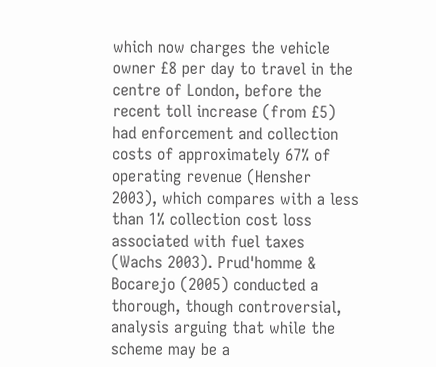which now charges the vehicle owner £8 per day to travel in the centre of London, before the recent toll increase (from £5) had enforcement and collection costs of approximately 67% of operating revenue (Hensher 2003), which compares with a less than 1% collection cost loss associated with fuel taxes (Wachs 2003). Prud'homme & Bocarejo (2005) conducted a thorough, though controversial, analysis arguing that while the scheme may be a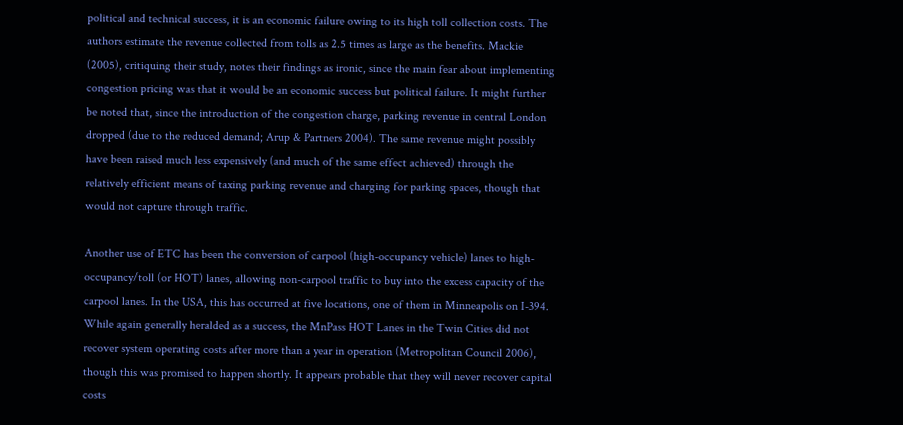political and technical success, it is an economic failure owing to its high toll collection costs. The authors estimate the revenue collected from tolls as 2.5 times as large as the benefits. Mackie (2005), critiquing their study, notes their findings as ironic, since the main fear about implementing congestion pricing was that it would be an economic success but political failure. It might further be noted that, since the introduction of the congestion charge, parking revenue in central London dropped (due to the reduced demand; Arup & Partners 2004). The same revenue might possibly have been raised much less expensively (and much of the same effect achieved) through the relatively efficient means of taxing parking revenue and charging for parking spaces, though that would not capture through traffic.

Another use of ETC has been the conversion of carpool (high-occupancy vehicle) lanes to high-occupancy/toll (or HOT) lanes, allowing non-carpool traffic to buy into the excess capacity of the carpool lanes. In the USA, this has occurred at five locations, one of them in Minneapolis on I-394. While again generally heralded as a success, the MnPass HOT Lanes in the Twin Cities did not recover system operating costs after more than a year in operation (Metropolitan Council 2006), though this was promised to happen shortly. It appears probable that they will never recover capital costs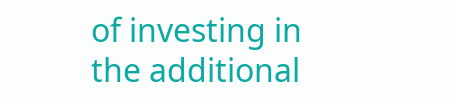of investing in the additional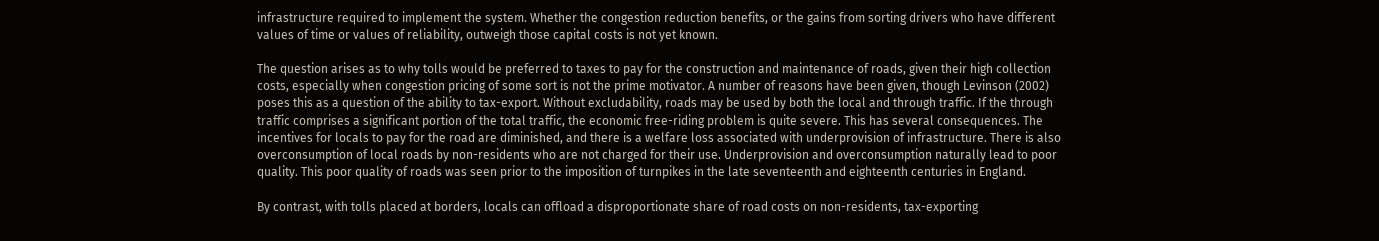infrastructure required to implement the system. Whether the congestion reduction benefits, or the gains from sorting drivers who have different values of time or values of reliability, outweigh those capital costs is not yet known.

The question arises as to why tolls would be preferred to taxes to pay for the construction and maintenance of roads, given their high collection costs, especially when congestion pricing of some sort is not the prime motivator. A number of reasons have been given, though Levinson (2002) poses this as a question of the ability to tax-export. Without excludability, roads may be used by both the local and through traffic. If the through traffic comprises a significant portion of the total traffic, the economic free-riding problem is quite severe. This has several consequences. The incentives for locals to pay for the road are diminished, and there is a welfare loss associated with underprovision of infrastructure. There is also overconsumption of local roads by non-residents who are not charged for their use. Underprovision and overconsumption naturally lead to poor quality. This poor quality of roads was seen prior to the imposition of turnpikes in the late seventeenth and eighteenth centuries in England.

By contrast, with tolls placed at borders, locals can offload a disproportionate share of road costs on non-residents, tax-exporting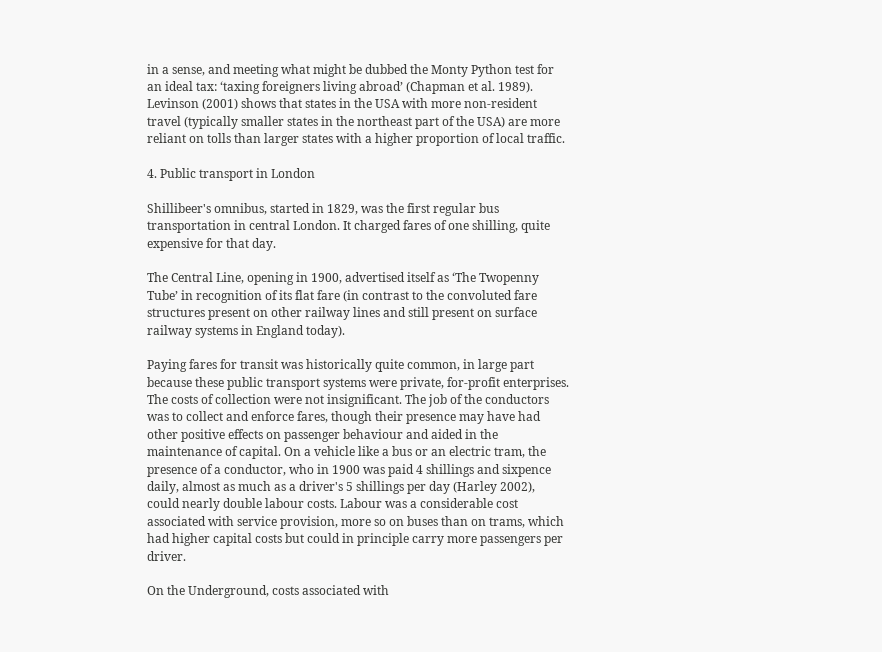in a sense, and meeting what might be dubbed the Monty Python test for an ideal tax: ‘taxing foreigners living abroad’ (Chapman et al. 1989). Levinson (2001) shows that states in the USA with more non-resident travel (typically smaller states in the northeast part of the USA) are more reliant on tolls than larger states with a higher proportion of local traffic.

4. Public transport in London

Shillibeer's omnibus, started in 1829, was the first regular bus transportation in central London. It charged fares of one shilling, quite expensive for that day.

The Central Line, opening in 1900, advertised itself as ‘The Twopenny Tube’ in recognition of its flat fare (in contrast to the convoluted fare structures present on other railway lines and still present on surface railway systems in England today).

Paying fares for transit was historically quite common, in large part because these public transport systems were private, for-profit enterprises. The costs of collection were not insignificant. The job of the conductors was to collect and enforce fares, though their presence may have had other positive effects on passenger behaviour and aided in the maintenance of capital. On a vehicle like a bus or an electric tram, the presence of a conductor, who in 1900 was paid 4 shillings and sixpence daily, almost as much as a driver's 5 shillings per day (Harley 2002), could nearly double labour costs. Labour was a considerable cost associated with service provision, more so on buses than on trams, which had higher capital costs but could in principle carry more passengers per driver.

On the Underground, costs associated with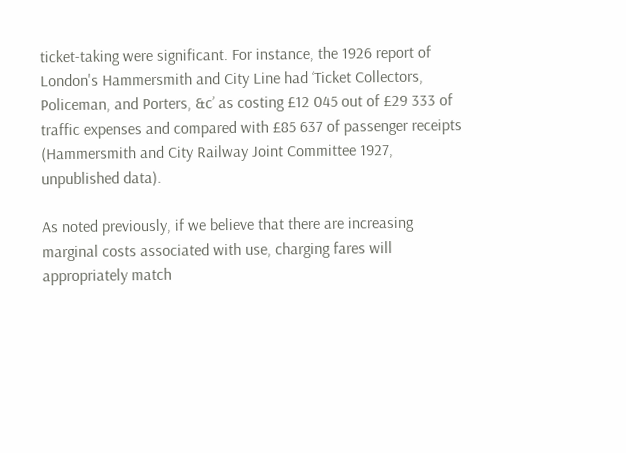ticket-taking were significant. For instance, the 1926 report of London's Hammersmith and City Line had ‘Ticket Collectors, Policeman, and Porters, &c’ as costing £12 045 out of £29 333 of traffic expenses and compared with £85 637 of passenger receipts (Hammersmith and City Railway Joint Committee 1927, unpublished data).

As noted previously, if we believe that there are increasing marginal costs associated with use, charging fares will appropriately match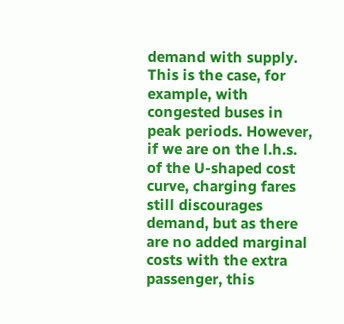demand with supply. This is the case, for example, with congested buses in peak periods. However, if we are on the l.h.s. of the U-shaped cost curve, charging fares still discourages demand, but as there are no added marginal costs with the extra passenger, this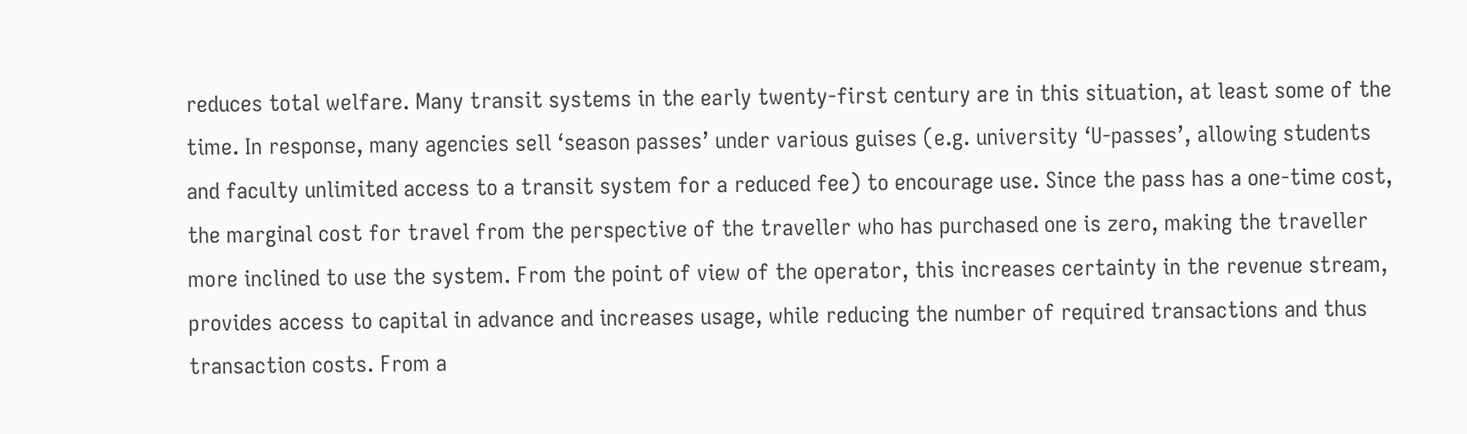reduces total welfare. Many transit systems in the early twenty-first century are in this situation, at least some of the time. In response, many agencies sell ‘season passes’ under various guises (e.g. university ‘U-passes’, allowing students and faculty unlimited access to a transit system for a reduced fee) to encourage use. Since the pass has a one-time cost, the marginal cost for travel from the perspective of the traveller who has purchased one is zero, making the traveller more inclined to use the system. From the point of view of the operator, this increases certainty in the revenue stream, provides access to capital in advance and increases usage, while reducing the number of required transactions and thus transaction costs. From a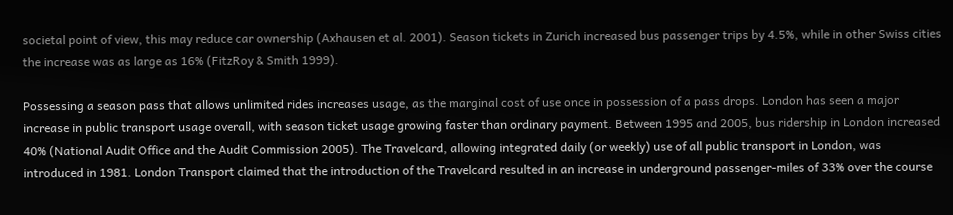societal point of view, this may reduce car ownership (Axhausen et al. 2001). Season tickets in Zurich increased bus passenger trips by 4.5%, while in other Swiss cities the increase was as large as 16% (FitzRoy & Smith 1999).

Possessing a season pass that allows unlimited rides increases usage, as the marginal cost of use once in possession of a pass drops. London has seen a major increase in public transport usage overall, with season ticket usage growing faster than ordinary payment. Between 1995 and 2005, bus ridership in London increased 40% (National Audit Office and the Audit Commission 2005). The Travelcard, allowing integrated daily (or weekly) use of all public transport in London, was introduced in 1981. London Transport claimed that the introduction of the Travelcard resulted in an increase in underground passenger-miles of 33% over the course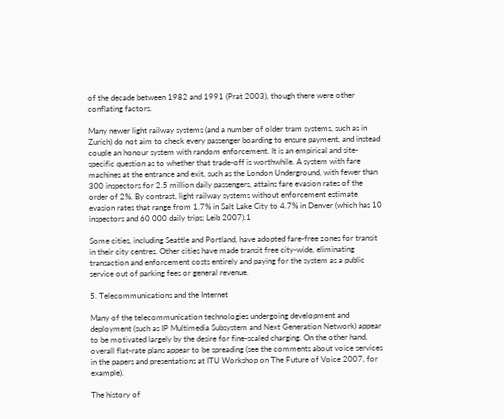of the decade between 1982 and 1991 (Prat 2003), though there were other conflating factors.

Many newer light railway systems (and a number of older tram systems, such as in Zurich) do not aim to check every passenger boarding to ensure payment, and instead couple an honour system with random enforcement. It is an empirical and site-specific question as to whether that trade-off is worthwhile. A system with fare machines at the entrance and exit, such as the London Underground, with fewer than 300 inspectors for 2.5 million daily passengers, attains fare evasion rates of the order of 2%. By contrast, light railway systems without enforcement estimate evasion rates that range from 1.7% in Salt Lake City to 4.7% in Denver (which has 10 inspectors and 60 000 daily trips; Leib 2007).1

Some cities, including Seattle and Portland, have adopted fare-free zones for transit in their city centres. Other cities have made transit free city-wide, eliminating transaction and enforcement costs entirely and paying for the system as a public service out of parking fees or general revenue.

5. Telecommunications and the Internet

Many of the telecommunication technologies undergoing development and deployment (such as IP Multimedia Subsystem and Next Generation Network) appear to be motivated largely by the desire for fine-scaled charging. On the other hand, overall flat-rate plans appear to be spreading (see the comments about voice services in the papers and presentations at ITU Workshop on The Future of Voice 2007, for example).

The history of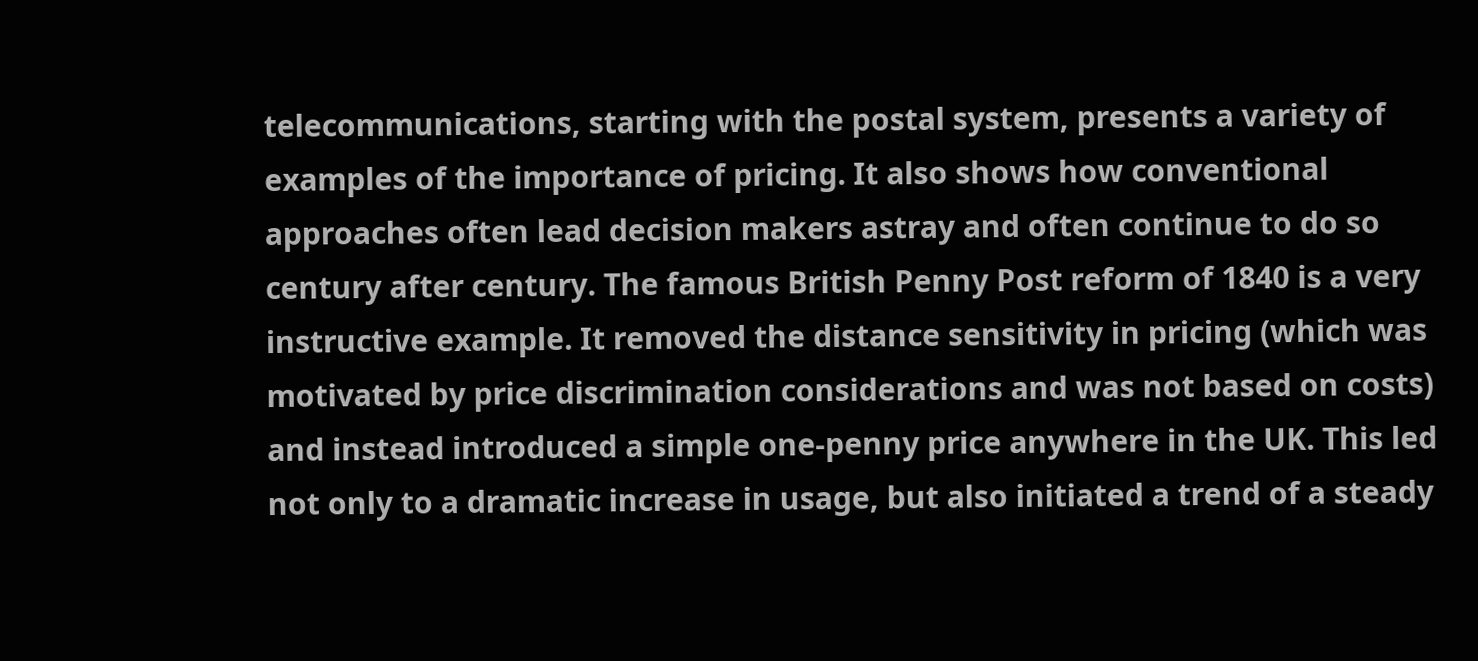telecommunications, starting with the postal system, presents a variety of examples of the importance of pricing. It also shows how conventional approaches often lead decision makers astray and often continue to do so century after century. The famous British Penny Post reform of 1840 is a very instructive example. It removed the distance sensitivity in pricing (which was motivated by price discrimination considerations and was not based on costs) and instead introduced a simple one-penny price anywhere in the UK. This led not only to a dramatic increase in usage, but also initiated a trend of a steady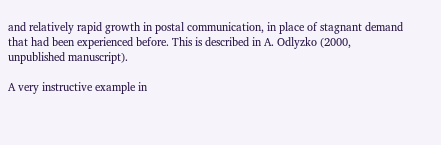and relatively rapid growth in postal communication, in place of stagnant demand that had been experienced before. This is described in A. Odlyzko (2000, unpublished manuscript).

A very instructive example in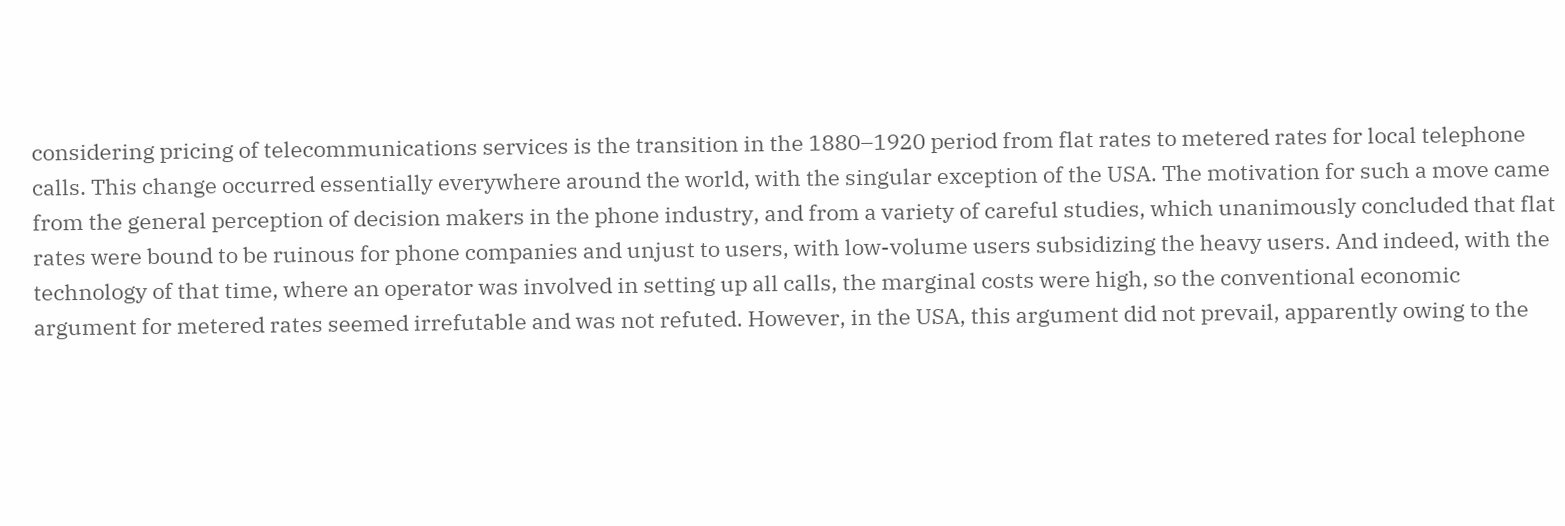considering pricing of telecommunications services is the transition in the 1880–1920 period from flat rates to metered rates for local telephone calls. This change occurred essentially everywhere around the world, with the singular exception of the USA. The motivation for such a move came from the general perception of decision makers in the phone industry, and from a variety of careful studies, which unanimously concluded that flat rates were bound to be ruinous for phone companies and unjust to users, with low-volume users subsidizing the heavy users. And indeed, with the technology of that time, where an operator was involved in setting up all calls, the marginal costs were high, so the conventional economic argument for metered rates seemed irrefutable and was not refuted. However, in the USA, this argument did not prevail, apparently owing to the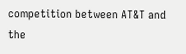competition between AT&T and the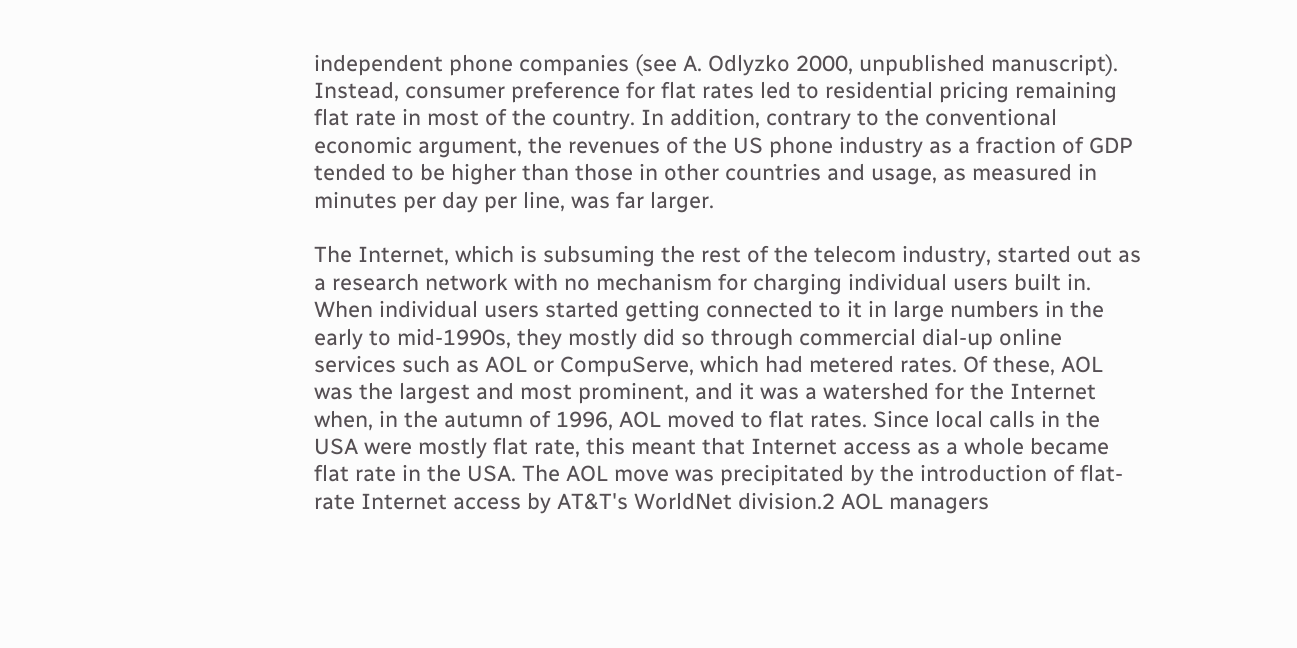independent phone companies (see A. Odlyzko 2000, unpublished manuscript). Instead, consumer preference for flat rates led to residential pricing remaining flat rate in most of the country. In addition, contrary to the conventional economic argument, the revenues of the US phone industry as a fraction of GDP tended to be higher than those in other countries and usage, as measured in minutes per day per line, was far larger.

The Internet, which is subsuming the rest of the telecom industry, started out as a research network with no mechanism for charging individual users built in. When individual users started getting connected to it in large numbers in the early to mid-1990s, they mostly did so through commercial dial-up online services such as AOL or CompuServe, which had metered rates. Of these, AOL was the largest and most prominent, and it was a watershed for the Internet when, in the autumn of 1996, AOL moved to flat rates. Since local calls in the USA were mostly flat rate, this meant that Internet access as a whole became flat rate in the USA. The AOL move was precipitated by the introduction of flat-rate Internet access by AT&T's WorldNet division.2 AOL managers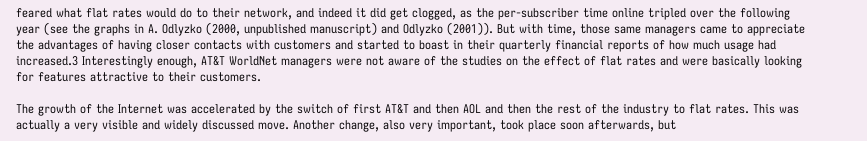feared what flat rates would do to their network, and indeed it did get clogged, as the per-subscriber time online tripled over the following year (see the graphs in A. Odlyzko (2000, unpublished manuscript) and Odlyzko (2001)). But with time, those same managers came to appreciate the advantages of having closer contacts with customers and started to boast in their quarterly financial reports of how much usage had increased.3 Interestingly enough, AT&T WorldNet managers were not aware of the studies on the effect of flat rates and were basically looking for features attractive to their customers.

The growth of the Internet was accelerated by the switch of first AT&T and then AOL and then the rest of the industry to flat rates. This was actually a very visible and widely discussed move. Another change, also very important, took place soon afterwards, but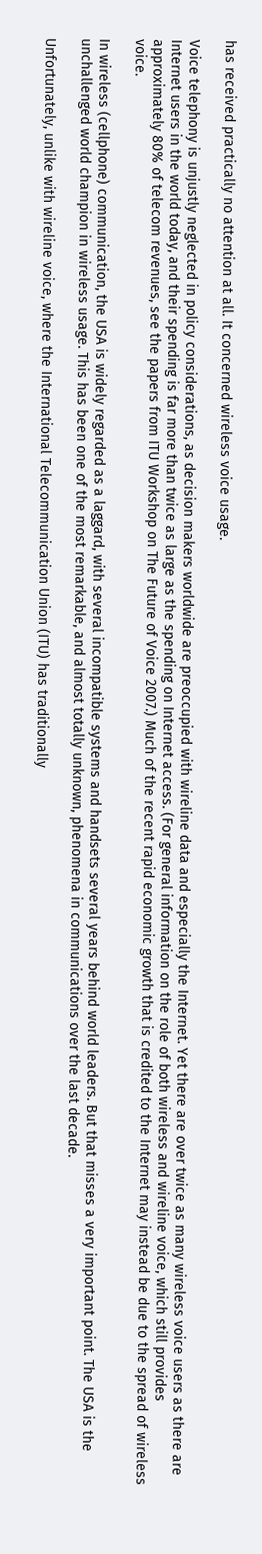has received practically no attention at all. It concerned wireless voice usage.

Voice telephony is unjustly neglected in policy considerations, as decision makers worldwide are preoccupied with wireline data and especially the Internet. Yet there are over twice as many wireless voice users as there are Internet users in the world today, and their spending is far more than twice as large as the spending on Internet access. (For general information on the role of both wireless and wireline voice, which still provides approximately 80% of telecom revenues, see the papers from ITU Workshop on The Future of Voice 2007.) Much of the recent rapid economic growth that is credited to the Internet may instead be due to the spread of wireless voice.

In wireless (cellphone) communication, the USA is widely regarded as a laggard, with several incompatible systems and handsets several years behind world leaders. But that misses a very important point. The USA is the unchallenged world champion in wireless usage. This has been one of the most remarkable, and almost totally unknown, phenomena in communications over the last decade.

Unfortunately, unlike with wireline voice, where the International Telecommunication Union (ITU) has traditionally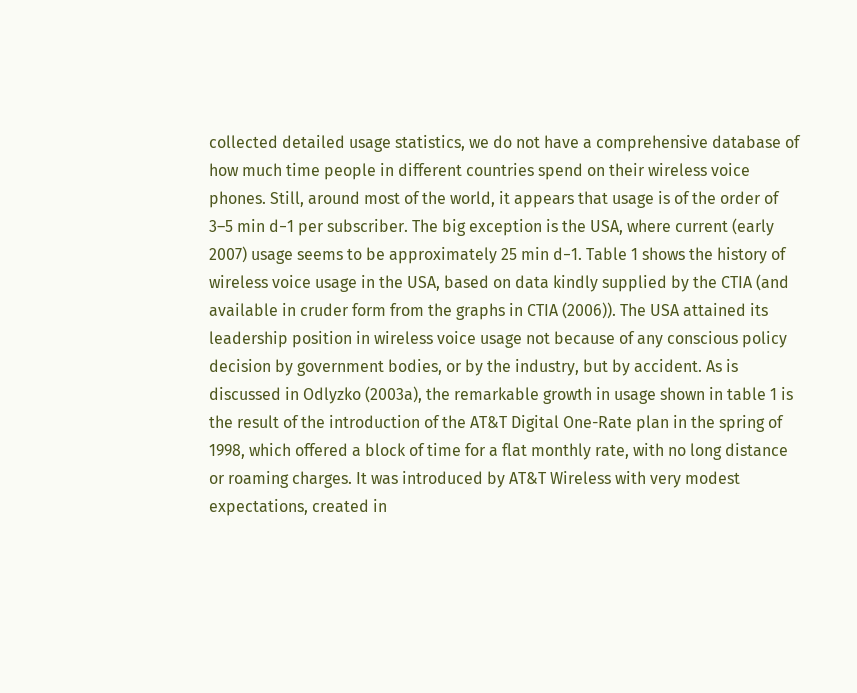collected detailed usage statistics, we do not have a comprehensive database of how much time people in different countries spend on their wireless voice phones. Still, around most of the world, it appears that usage is of the order of 3–5 min d−1 per subscriber. The big exception is the USA, where current (early 2007) usage seems to be approximately 25 min d−1. Table 1 shows the history of wireless voice usage in the USA, based on data kindly supplied by the CTIA (and available in cruder form from the graphs in CTIA (2006)). The USA attained its leadership position in wireless voice usage not because of any conscious policy decision by government bodies, or by the industry, but by accident. As is discussed in Odlyzko (2003a), the remarkable growth in usage shown in table 1 is the result of the introduction of the AT&T Digital One-Rate plan in the spring of 1998, which offered a block of time for a flat monthly rate, with no long distance or roaming charges. It was introduced by AT&T Wireless with very modest expectations, created in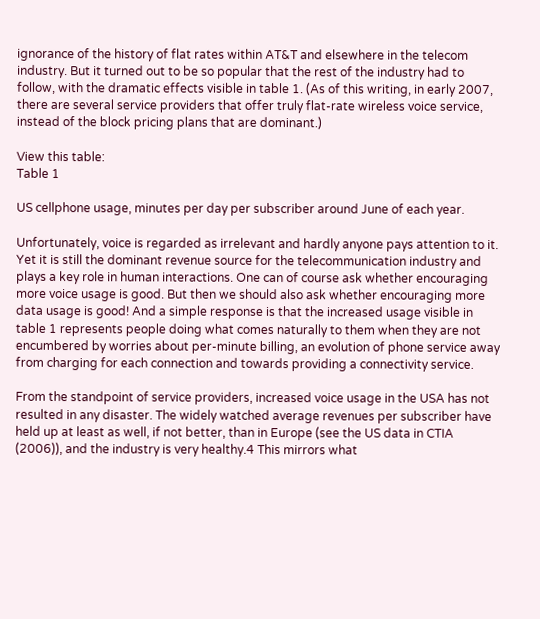ignorance of the history of flat rates within AT&T and elsewhere in the telecom industry. But it turned out to be so popular that the rest of the industry had to follow, with the dramatic effects visible in table 1. (As of this writing, in early 2007, there are several service providers that offer truly flat-rate wireless voice service, instead of the block pricing plans that are dominant.)

View this table:
Table 1

US cellphone usage, minutes per day per subscriber around June of each year.

Unfortunately, voice is regarded as irrelevant and hardly anyone pays attention to it. Yet it is still the dominant revenue source for the telecommunication industry and plays a key role in human interactions. One can of course ask whether encouraging more voice usage is good. But then we should also ask whether encouraging more data usage is good! And a simple response is that the increased usage visible in table 1 represents people doing what comes naturally to them when they are not encumbered by worries about per-minute billing, an evolution of phone service away from charging for each connection and towards providing a connectivity service.

From the standpoint of service providers, increased voice usage in the USA has not resulted in any disaster. The widely watched average revenues per subscriber have held up at least as well, if not better, than in Europe (see the US data in CTIA (2006)), and the industry is very healthy.4 This mirrors what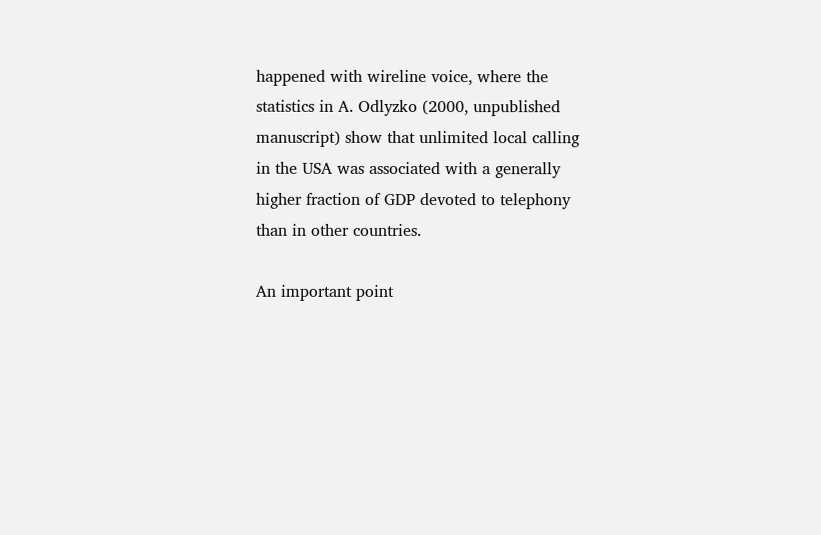happened with wireline voice, where the statistics in A. Odlyzko (2000, unpublished manuscript) show that unlimited local calling in the USA was associated with a generally higher fraction of GDP devoted to telephony than in other countries.

An important point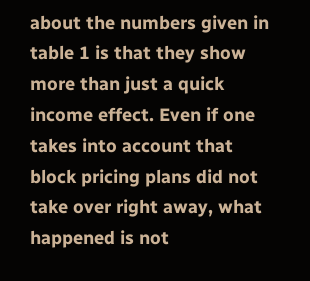about the numbers given in table 1 is that they show more than just a quick income effect. Even if one takes into account that block pricing plans did not take over right away, what happened is not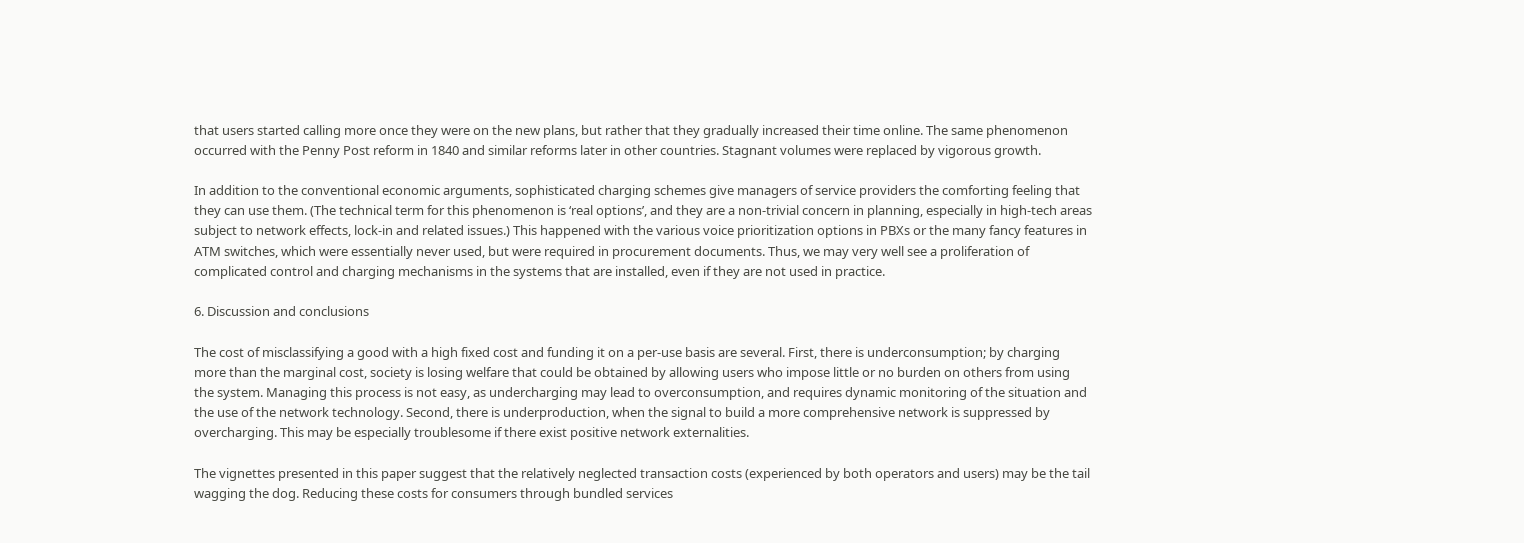that users started calling more once they were on the new plans, but rather that they gradually increased their time online. The same phenomenon occurred with the Penny Post reform in 1840 and similar reforms later in other countries. Stagnant volumes were replaced by vigorous growth.

In addition to the conventional economic arguments, sophisticated charging schemes give managers of service providers the comforting feeling that they can use them. (The technical term for this phenomenon is ‘real options’, and they are a non-trivial concern in planning, especially in high-tech areas subject to network effects, lock-in and related issues.) This happened with the various voice prioritization options in PBXs or the many fancy features in ATM switches, which were essentially never used, but were required in procurement documents. Thus, we may very well see a proliferation of complicated control and charging mechanisms in the systems that are installed, even if they are not used in practice.

6. Discussion and conclusions

The cost of misclassifying a good with a high fixed cost and funding it on a per-use basis are several. First, there is underconsumption; by charging more than the marginal cost, society is losing welfare that could be obtained by allowing users who impose little or no burden on others from using the system. Managing this process is not easy, as undercharging may lead to overconsumption, and requires dynamic monitoring of the situation and the use of the network technology. Second, there is underproduction, when the signal to build a more comprehensive network is suppressed by overcharging. This may be especially troublesome if there exist positive network externalities.

The vignettes presented in this paper suggest that the relatively neglected transaction costs (experienced by both operators and users) may be the tail wagging the dog. Reducing these costs for consumers through bundled services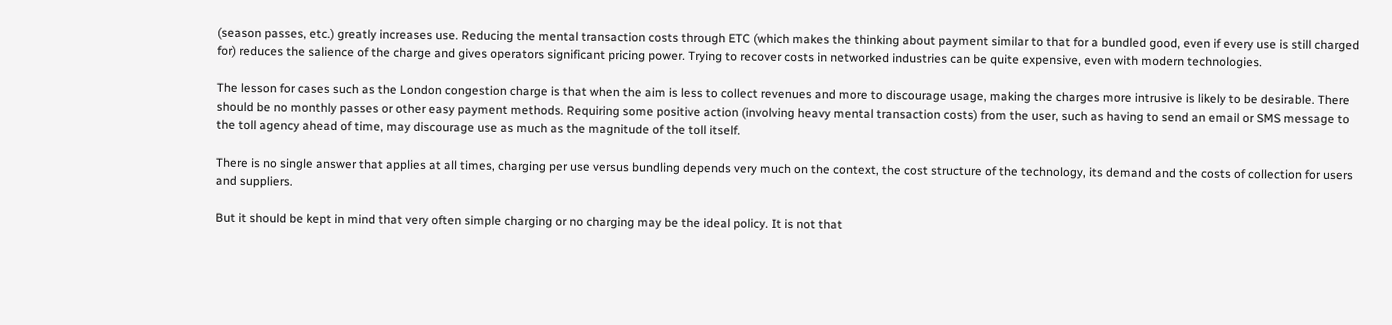(season passes, etc.) greatly increases use. Reducing the mental transaction costs through ETC (which makes the thinking about payment similar to that for a bundled good, even if every use is still charged for) reduces the salience of the charge and gives operators significant pricing power. Trying to recover costs in networked industries can be quite expensive, even with modern technologies.

The lesson for cases such as the London congestion charge is that when the aim is less to collect revenues and more to discourage usage, making the charges more intrusive is likely to be desirable. There should be no monthly passes or other easy payment methods. Requiring some positive action (involving heavy mental transaction costs) from the user, such as having to send an email or SMS message to the toll agency ahead of time, may discourage use as much as the magnitude of the toll itself.

There is no single answer that applies at all times, charging per use versus bundling depends very much on the context, the cost structure of the technology, its demand and the costs of collection for users and suppliers.

But it should be kept in mind that very often simple charging or no charging may be the ideal policy. It is not that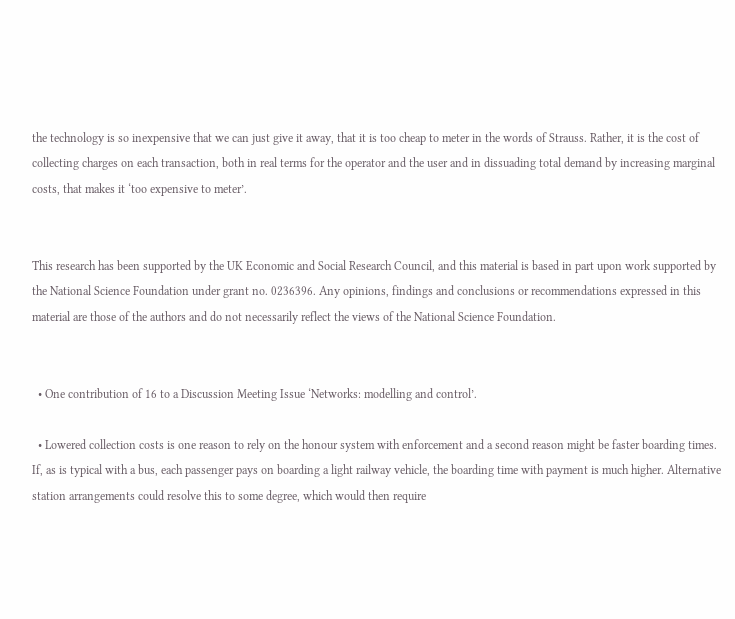the technology is so inexpensive that we can just give it away, that it is too cheap to meter in the words of Strauss. Rather, it is the cost of collecting charges on each transaction, both in real terms for the operator and the user and in dissuading total demand by increasing marginal costs, that makes it ‘too expensive to meter’.


This research has been supported by the UK Economic and Social Research Council, and this material is based in part upon work supported by the National Science Foundation under grant no. 0236396. Any opinions, findings and conclusions or recommendations expressed in this material are those of the authors and do not necessarily reflect the views of the National Science Foundation.


  • One contribution of 16 to a Discussion Meeting Issue ‘Networks: modelling and control’.

  • Lowered collection costs is one reason to rely on the honour system with enforcement and a second reason might be faster boarding times. If, as is typical with a bus, each passenger pays on boarding a light railway vehicle, the boarding time with payment is much higher. Alternative station arrangements could resolve this to some degree, which would then require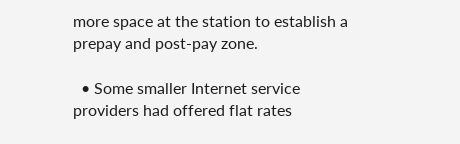more space at the station to establish a prepay and post-pay zone.

  • Some smaller Internet service providers had offered flat rates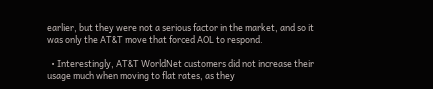earlier, but they were not a serious factor in the market, and so it was only the AT&T move that forced AOL to respond.

  • Interestingly, AT&T WorldNet customers did not increase their usage much when moving to flat rates, as they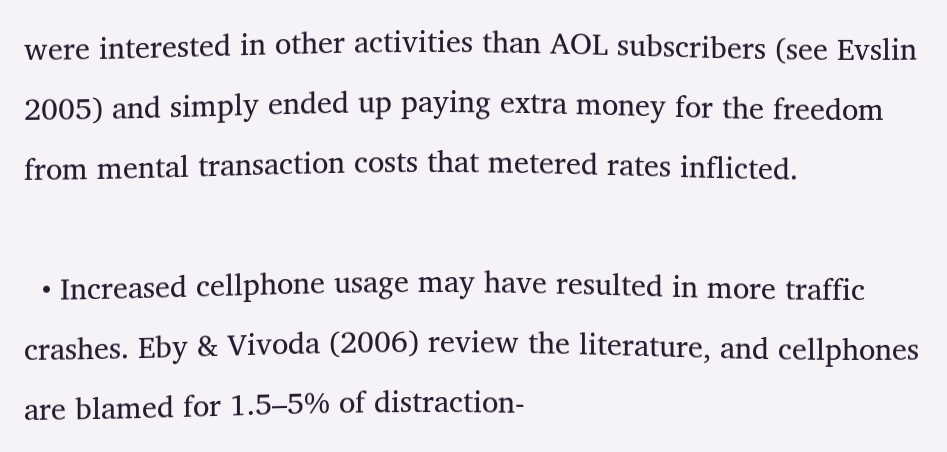were interested in other activities than AOL subscribers (see Evslin 2005) and simply ended up paying extra money for the freedom from mental transaction costs that metered rates inflicted.

  • Increased cellphone usage may have resulted in more traffic crashes. Eby & Vivoda (2006) review the literature, and cellphones are blamed for 1.5–5% of distraction-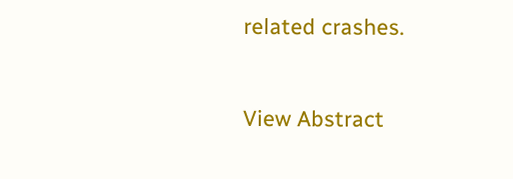related crashes.


View Abstract